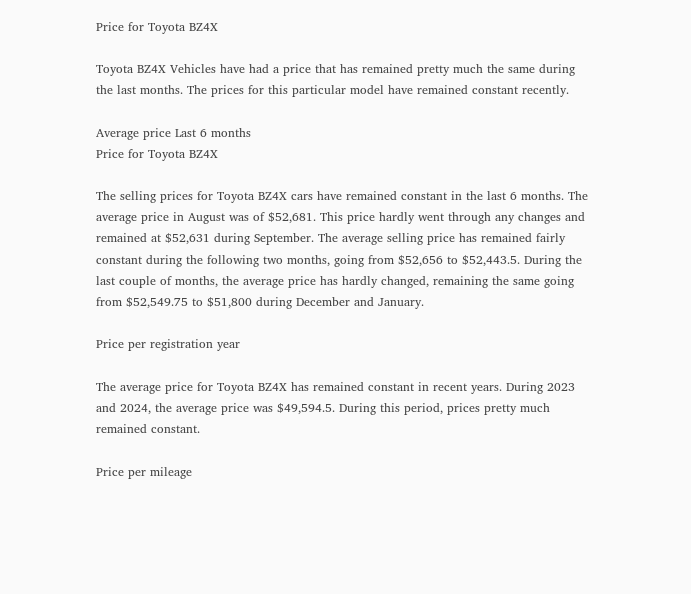Price for Toyota BZ4X

Toyota BZ4X Vehicles have had a price that has remained pretty much the same during the last months. The prices for this particular model have remained constant recently.

Average price Last 6 months
Price for Toyota BZ4X

The selling prices for Toyota BZ4X cars have remained constant in the last 6 months. The average price in August was of $52,681. This price hardly went through any changes and remained at $52,631 during September. The average selling price has remained fairly constant during the following two months, going from $52,656 to $52,443.5. During the last couple of months, the average price has hardly changed, remaining the same going from $52,549.75 to $51,800 during December and January.

Price per registration year

The average price for Toyota BZ4X has remained constant in recent years. During 2023 and 2024, the average price was $49,594.5. During this period, prices pretty much remained constant.

Price per mileage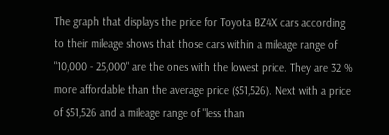The graph that displays the price for Toyota BZ4X cars according to their mileage shows that those cars within a mileage range of "10,000 - 25,000" are the ones with the lowest price. They are 32 % more affordable than the average price ($51,526). Next with a price of $51,526 and a mileage range of "less than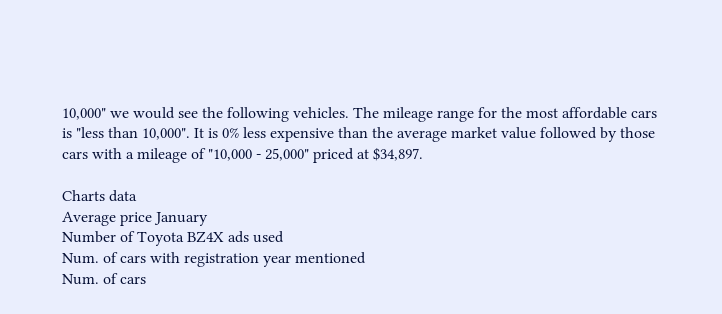10,000" we would see the following vehicles. The mileage range for the most affordable cars is "less than 10,000". It is 0% less expensive than the average market value followed by those cars with a mileage of "10,000 - 25,000" priced at $34,897.

Charts data
Average price January
Number of Toyota BZ4X ads used
Num. of cars with registration year mentioned
Num. of cars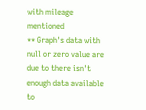with mileage mentioned
** Graph's data with null or zero value are due to there isn't enough data available to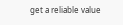get a reliable value